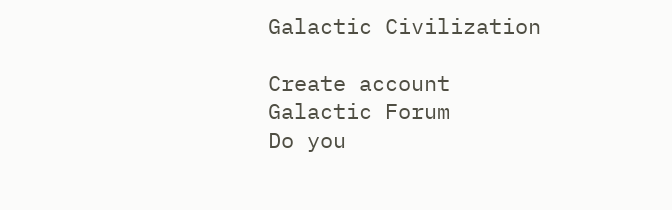Galactic Civilization

Create account
Galactic Forum
Do you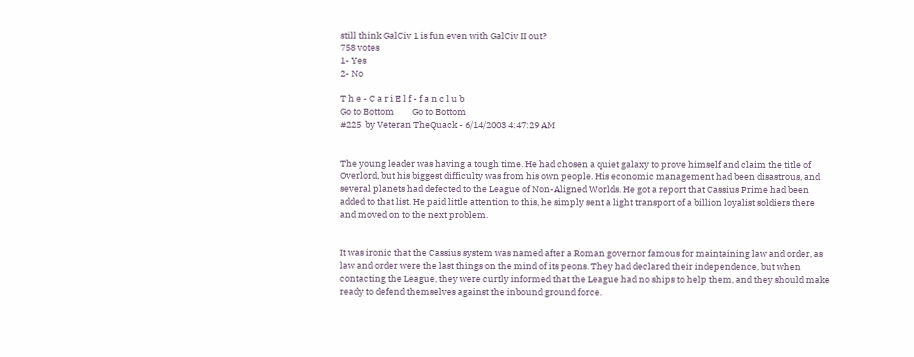still think GalCiv 1 is fun even with GalCiv II out?
758 votes
1- Yes
2- No

T h e - C a r i E l f - f a n c l u b
Go to Bottom         Go to Bottom
#225  by Veteran TheQuack - 6/14/2003 4:47:29 AM


The young leader was having a tough time. He had chosen a quiet galaxy to prove himself and claim the title of Overlord, but his biggest difficulty was from his own people. His economic management had been disastrous, and several planets had defected to the League of Non-Aligned Worlds. He got a report that Cassius Prime had been added to that list. He paid little attention to this, he simply sent a light transport of a billion loyalist soldiers there and moved on to the next problem.


It was ironic that the Cassius system was named after a Roman governor famous for maintaining law and order, as law and order were the last things on the mind of its peons. They had declared their independence, but when contacting the League, they were curtly informed that the League had no ships to help them, and they should make ready to defend themselves against the inbound ground force.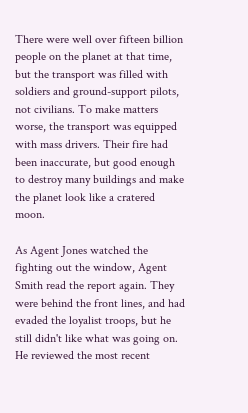There were well over fifteen billion people on the planet at that time, but the transport was filled with soldiers and ground-support pilots, not civilians. To make matters worse, the transport was equipped with mass drivers. Their fire had been inaccurate, but good enough to destroy many buildings and make the planet look like a cratered moon.

As Agent Jones watched the fighting out the window, Agent Smith read the report again. They were behind the front lines, and had evaded the loyalist troops, but he still didn't like what was going on. He reviewed the most recent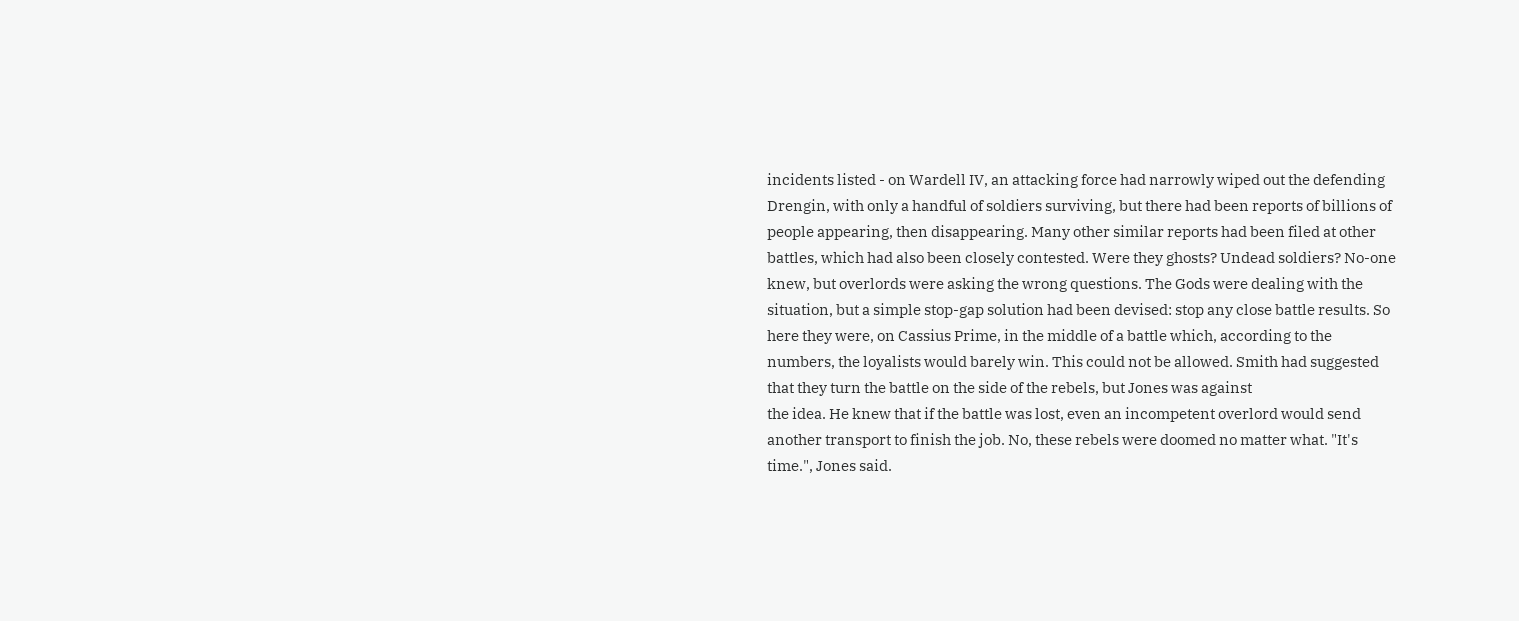incidents listed - on Wardell IV, an attacking force had narrowly wiped out the defending Drengin, with only a handful of soldiers surviving, but there had been reports of billions of people appearing, then disappearing. Many other similar reports had been filed at other battles, which had also been closely contested. Were they ghosts? Undead soldiers? No-one knew, but overlords were asking the wrong questions. The Gods were dealing with the situation, but a simple stop-gap solution had been devised: stop any close battle results. So here they were, on Cassius Prime, in the middle of a battle which, according to the numbers, the loyalists would barely win. This could not be allowed. Smith had suggested that they turn the battle on the side of the rebels, but Jones was against
the idea. He knew that if the battle was lost, even an incompetent overlord would send another transport to finish the job. No, these rebels were doomed no matter what. "It's time.", Jones said.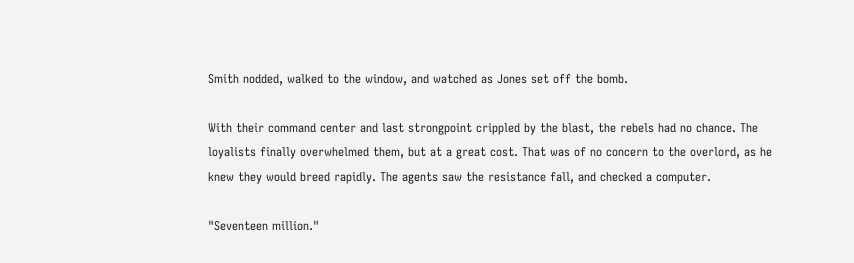Smith nodded, walked to the window, and watched as Jones set off the bomb.

With their command center and last strongpoint crippled by the blast, the rebels had no chance. The loyalists finally overwhelmed them, but at a great cost. That was of no concern to the overlord, as he knew they would breed rapidly. The agents saw the resistance fall, and checked a computer.

"Seventeen million."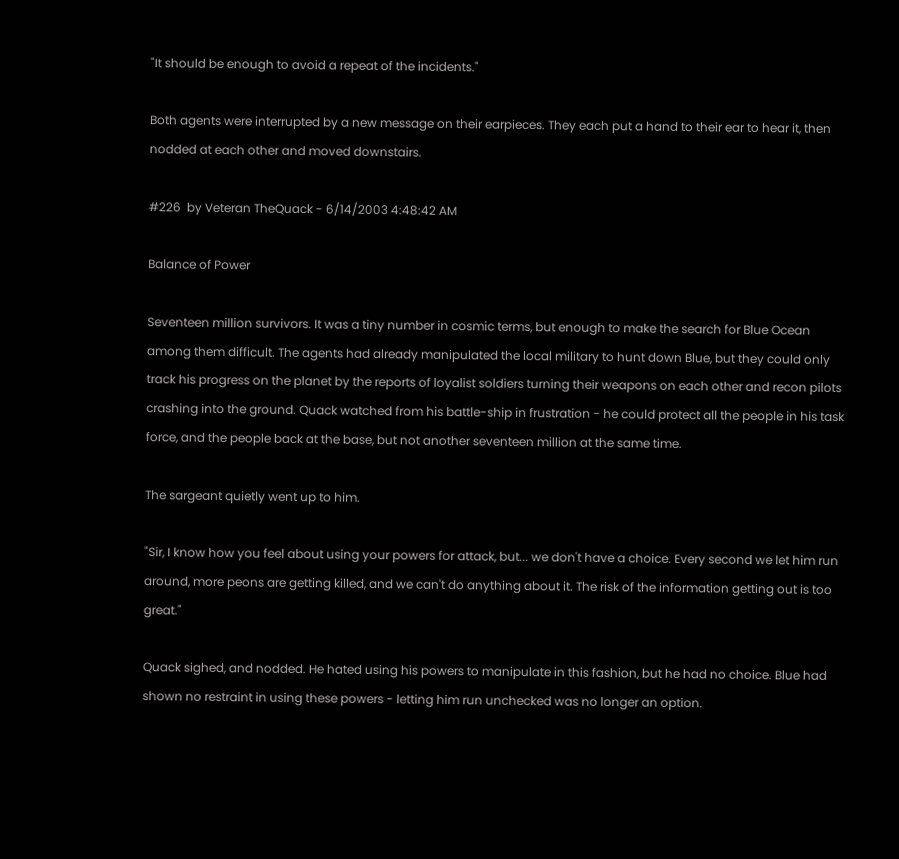"It should be enough to avoid a repeat of the incidents."

Both agents were interrupted by a new message on their earpieces. They each put a hand to their ear to hear it, then nodded at each other and moved downstairs.

#226  by Veteran TheQuack - 6/14/2003 4:48:42 AM

Balance of Power

Seventeen million survivors. It was a tiny number in cosmic terms, but enough to make the search for Blue Ocean among them difficult. The agents had already manipulated the local military to hunt down Blue, but they could only track his progress on the planet by the reports of loyalist soldiers turning their weapons on each other and recon pilots crashing into the ground. Quack watched from his battle-ship in frustration - he could protect all the people in his task force, and the people back at the base, but not another seventeen million at the same time.

The sargeant quietly went up to him.

"Sir, I know how you feel about using your powers for attack, but... we don't have a choice. Every second we let him run around, more peons are getting killed, and we can't do anything about it. The risk of the information getting out is too great."

Quack sighed, and nodded. He hated using his powers to manipulate in this fashion, but he had no choice. Blue had shown no restraint in using these powers - letting him run unchecked was no longer an option.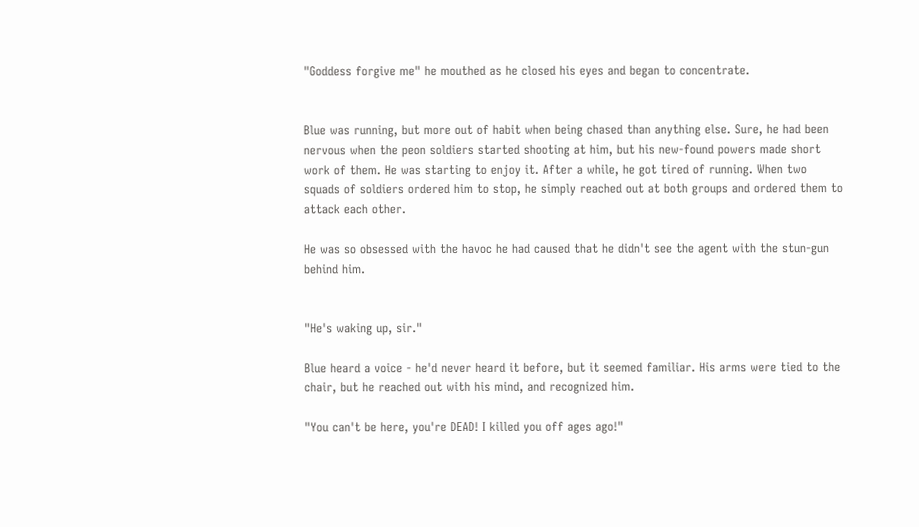"Goddess forgive me" he mouthed as he closed his eyes and began to concentrate.


Blue was running, but more out of habit when being chased than anything else. Sure, he had been nervous when the peon soldiers started shooting at him, but his new-found powers made short work of them. He was starting to enjoy it. After a while, he got tired of running. When two squads of soldiers ordered him to stop, he simply reached out at both groups and ordered them to attack each other.

He was so obsessed with the havoc he had caused that he didn't see the agent with the stun-gun behind him.


"He's waking up, sir."

Blue heard a voice - he'd never heard it before, but it seemed familiar. His arms were tied to the chair, but he reached out with his mind, and recognized him.

"You can't be here, you're DEAD! I killed you off ages ago!"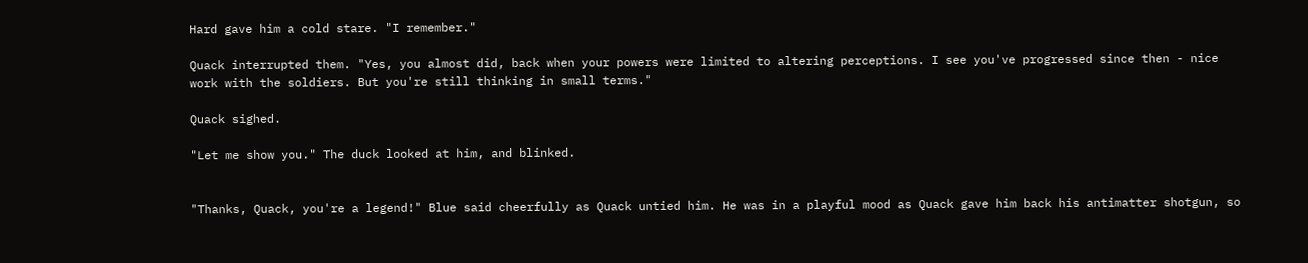Hard gave him a cold stare. "I remember."

Quack interrupted them. "Yes, you almost did, back when your powers were limited to altering perceptions. I see you've progressed since then - nice work with the soldiers. But you're still thinking in small terms."

Quack sighed.

"Let me show you." The duck looked at him, and blinked.


"Thanks, Quack, you're a legend!" Blue said cheerfully as Quack untied him. He was in a playful mood as Quack gave him back his antimatter shotgun, so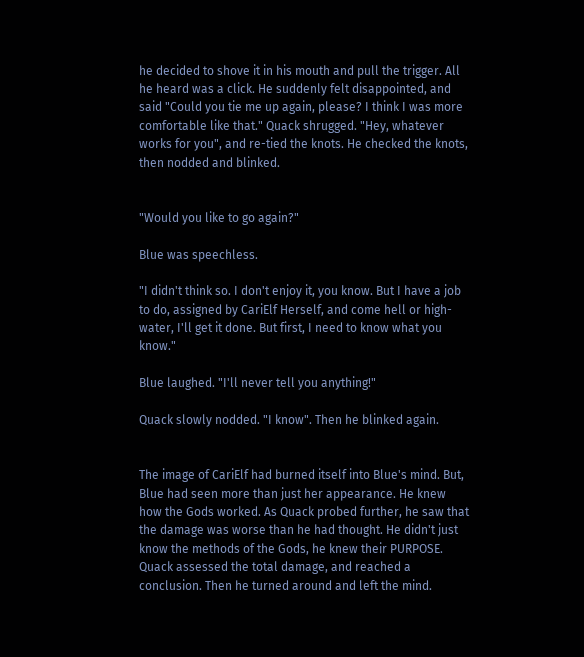he decided to shove it in his mouth and pull the trigger. All he heard was a click. He suddenly felt disappointed, and said "Could you tie me up again, please? I think I was more comfortable like that." Quack shrugged. "Hey, whatever works for you", and re-tied the knots. He checked the knots, then nodded and blinked.


"Would you like to go again?"

Blue was speechless.

"I didn't think so. I don't enjoy it, you know. But I have a job to do, assigned by CariElf Herself, and come hell or high-water, I'll get it done. But first, I need to know what you know."

Blue laughed. "I'll never tell you anything!"

Quack slowly nodded. "I know". Then he blinked again.


The image of CariElf had burned itself into Blue's mind. But, Blue had seen more than just her appearance. He knew how the Gods worked. As Quack probed further, he saw that the damage was worse than he had thought. He didn't just know the methods of the Gods, he knew their PURPOSE. Quack assessed the total damage, and reached a conclusion. Then he turned around and left the mind.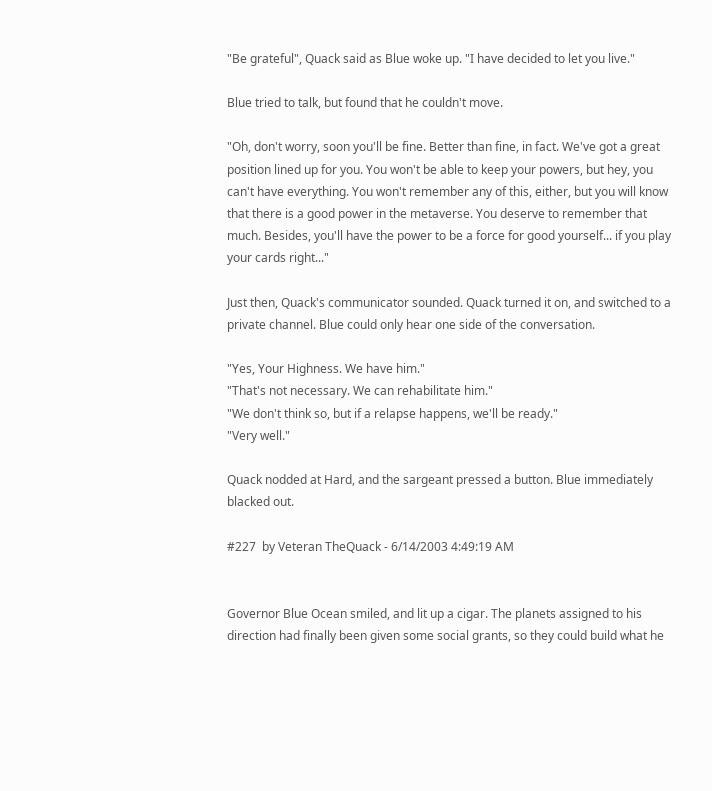"Be grateful", Quack said as Blue woke up. "I have decided to let you live."

Blue tried to talk, but found that he couldn't move.

"Oh, don't worry, soon you'll be fine. Better than fine, in fact. We've got a great position lined up for you. You won't be able to keep your powers, but hey, you can't have everything. You won't remember any of this, either, but you will know that there is a good power in the metaverse. You deserve to remember that much. Besides, you'll have the power to be a force for good yourself... if you play your cards right..."

Just then, Quack's communicator sounded. Quack turned it on, and switched to a private channel. Blue could only hear one side of the conversation.

"Yes, Your Highness. We have him."
"That's not necessary. We can rehabilitate him."
"We don't think so, but if a relapse happens, we'll be ready."
"Very well."

Quack nodded at Hard, and the sargeant pressed a button. Blue immediately blacked out.

#227  by Veteran TheQuack - 6/14/2003 4:49:19 AM


Governor Blue Ocean smiled, and lit up a cigar. The planets assigned to his direction had finally been given some social grants, so they could build what he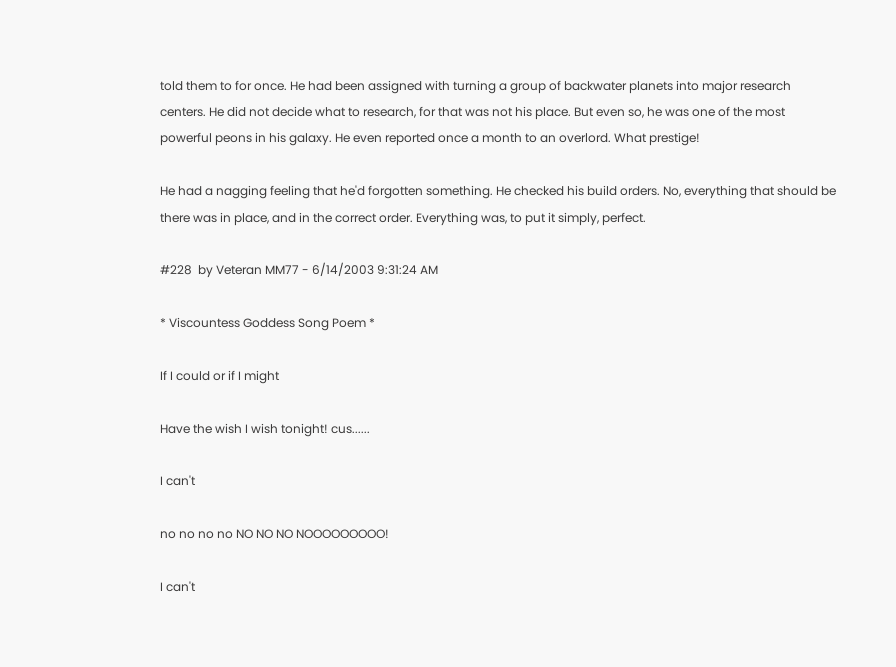told them to for once. He had been assigned with turning a group of backwater planets into major research centers. He did not decide what to research, for that was not his place. But even so, he was one of the most powerful peons in his galaxy. He even reported once a month to an overlord. What prestige!

He had a nagging feeling that he'd forgotten something. He checked his build orders. No, everything that should be there was in place, and in the correct order. Everything was, to put it simply, perfect.

#228  by Veteran MM77 - 6/14/2003 9:31:24 AM

* Viscountess Goddess Song Poem *

If I could or if I might

Have the wish I wish tonight! cus......

I can't

no no no no NO NO NO NOOOOOOOOO!

I can't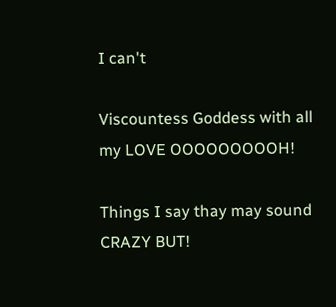I can't

Viscountess Goddess with all my LOVE OOOOOOOOOH!

Things I say thay may sound CRAZY BUT!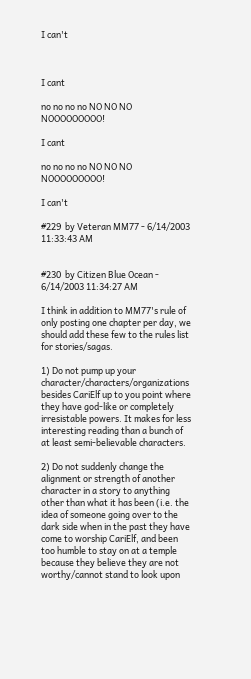I can't



I cant

no no no no NO NO NO NOOOOOOOOO!

I cant

no no no no NO NO NO NOOOOOOOOO!

I can't

#229  by Veteran MM77 - 6/14/2003 11:33:43 AM


#230  by Citizen Blue Ocean - 6/14/2003 11:34:27 AM

I think in addition to MM77's rule of only posting one chapter per day, we should add these few to the rules list for stories/sagas.

1) Do not pump up your character/characters/organizations besides CariElf up to you point where they have god-like or completely irresistable powers. It makes for less interesting reading than a bunch of at least semi-believable characters.

2) Do not suddenly change the alignment or strength of another character in a story to anything other than what it has been (i.e. the idea of someone going over to the dark side when in the past they have come to worship CariElf, and been too humble to stay on at a temple because they believe they are not worthy/cannot stand to look upon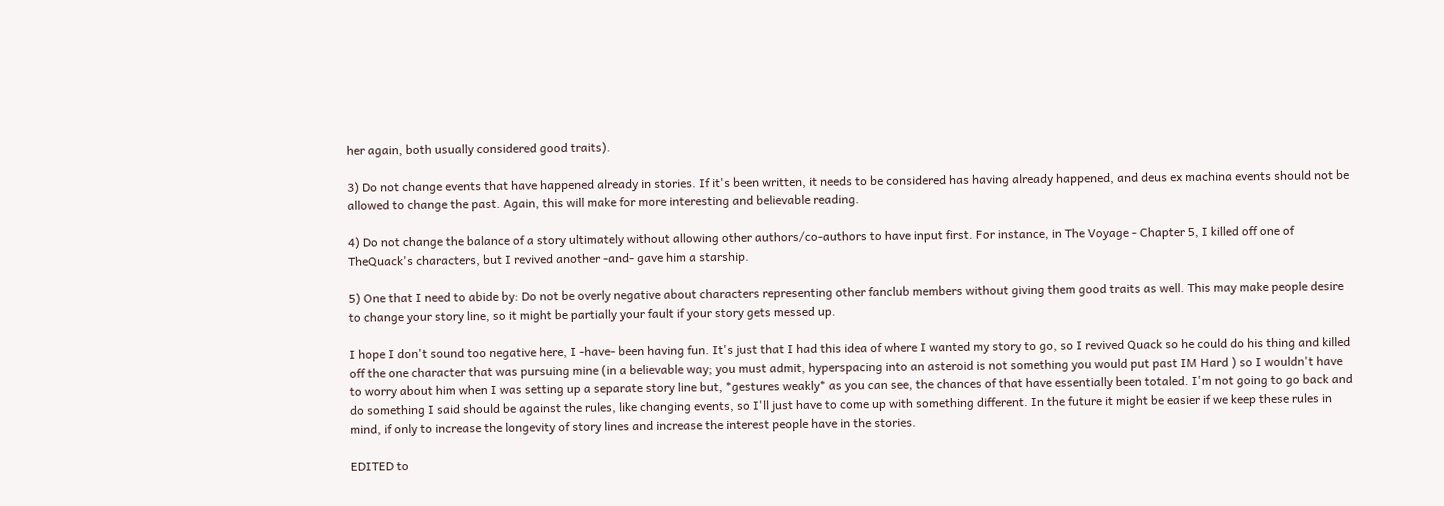her again, both usually considered good traits).

3) Do not change events that have happened already in stories. If it's been written, it needs to be considered has having already happened, and deus ex machina events should not be allowed to change the past. Again, this will make for more interesting and believable reading.

4) Do not change the balance of a story ultimately without allowing other authors/co-authors to have input first. For instance, in The Voyage - Chapter 5, I killed off one of TheQuack's characters, but I revived another -and- gave him a starship.

5) One that I need to abide by: Do not be overly negative about characters representing other fanclub members without giving them good traits as well. This may make people desire to change your story line, so it might be partially your fault if your story gets messed up.

I hope I don't sound too negative here, I -have- been having fun. It's just that I had this idea of where I wanted my story to go, so I revived Quack so he could do his thing and killed off the one character that was pursuing mine (in a believable way; you must admit, hyperspacing into an asteroid is not something you would put past IM Hard ) so I wouldn't have to worry about him when I was setting up a separate story line but, *gestures weakly* as you can see, the chances of that have essentially been totaled. I'm not going to go back and do something I said should be against the rules, like changing events, so I'll just have to come up with something different. In the future it might be easier if we keep these rules in mind, if only to increase the longevity of story lines and increase the interest people have in the stories.

EDITED to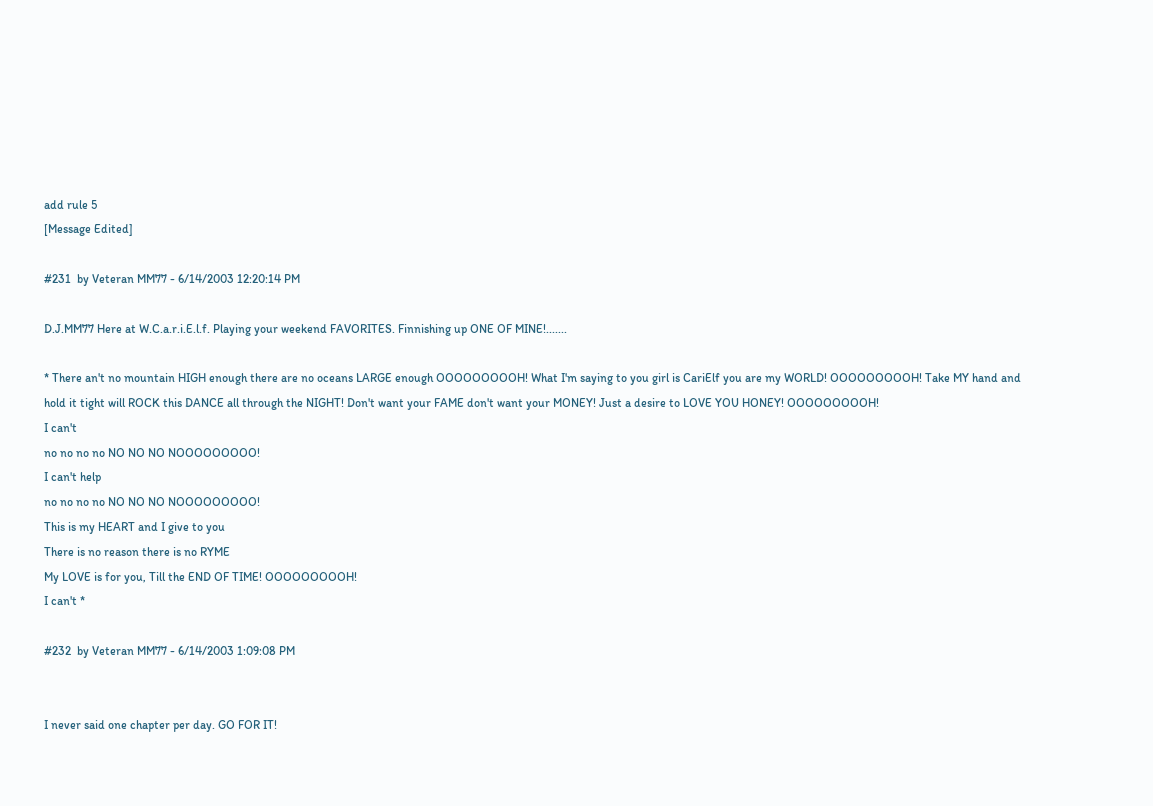add rule 5
[Message Edited]

#231  by Veteran MM77 - 6/14/2003 12:20:14 PM

D.J.MM77 Here at W.C.a.r.i.E.l.f. Playing your weekend FAVORITES. Finnishing up ONE OF MINE!.......

* There an't no mountain HIGH enough there are no oceans LARGE enough OOOOOOOOOH! What I'm saying to you girl is CariElf you are my WORLD! OOOOOOOOOH! Take MY hand and hold it tight will ROCK this DANCE all through the NIGHT! Don't want your FAME don't want your MONEY! Just a desire to LOVE YOU HONEY! OOOOOOOOOH!
I can't
no no no no NO NO NO NOOOOOOOOO!
I can't help
no no no no NO NO NO NOOOOOOOOO!
This is my HEART and I give to you
There is no reason there is no RYME
My LOVE is for you, Till the END OF TIME! OOOOOOOOOH!
I can't *

#232  by Veteran MM77 - 6/14/2003 1:09:08 PM


I never said one chapter per day. GO FOR IT!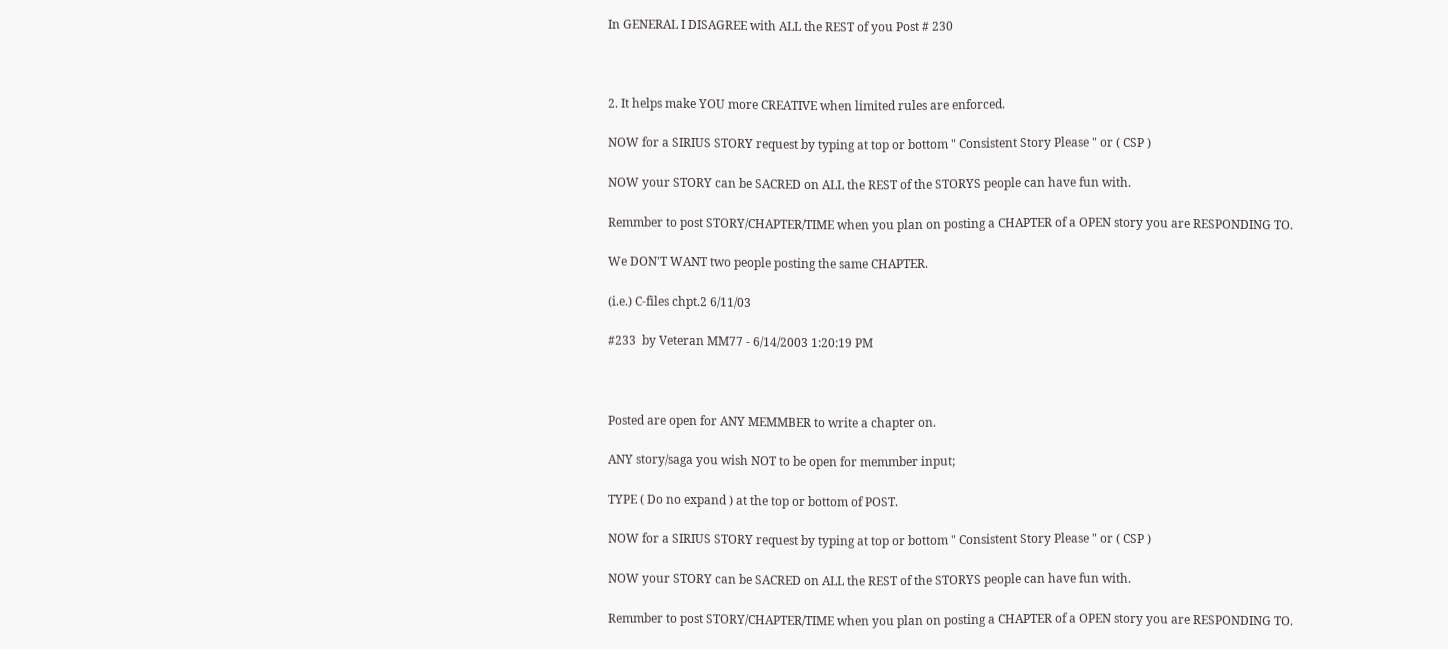In GENERAL I DISAGREE with ALL the REST of you Post # 230



2. It helps make YOU more CREATIVE when limited rules are enforced.

NOW for a SIRIUS STORY request by typing at top or bottom " Consistent Story Please " or ( CSP )

NOW your STORY can be SACRED on ALL the REST of the STORYS people can have fun with.

Remmber to post STORY/CHAPTER/TIME when you plan on posting a CHAPTER of a OPEN story you are RESPONDING TO.

We DON'T WANT two people posting the same CHAPTER.

(i.e.) C-files chpt.2 6/11/03

#233  by Veteran MM77 - 6/14/2003 1:20:19 PM



Posted are open for ANY MEMMBER to write a chapter on.

ANY story/saga you wish NOT to be open for memmber input;

TYPE ( Do no expand ) at the top or bottom of POST.

NOW for a SIRIUS STORY request by typing at top or bottom " Consistent Story Please " or ( CSP )

NOW your STORY can be SACRED on ALL the REST of the STORYS people can have fun with.

Remmber to post STORY/CHAPTER/TIME when you plan on posting a CHAPTER of a OPEN story you are RESPONDING TO.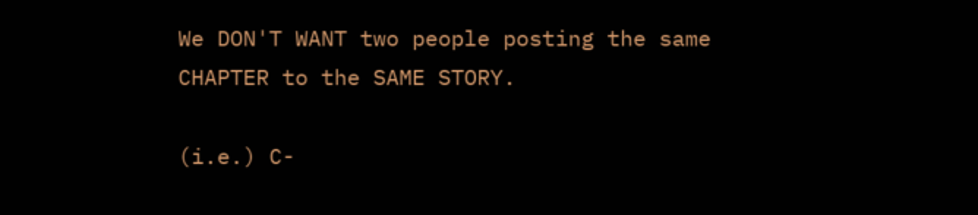We DON'T WANT two people posting the same CHAPTER to the SAME STORY.

(i.e.) C-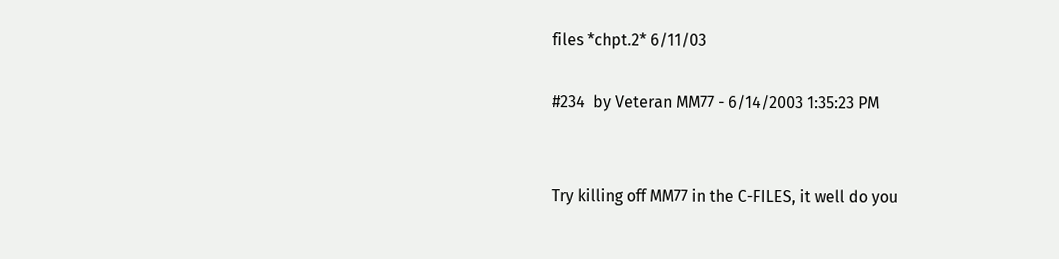files *chpt.2* 6/11/03

#234  by Veteran MM77 - 6/14/2003 1:35:23 PM


Try killing off MM77 in the C-FILES, it well do you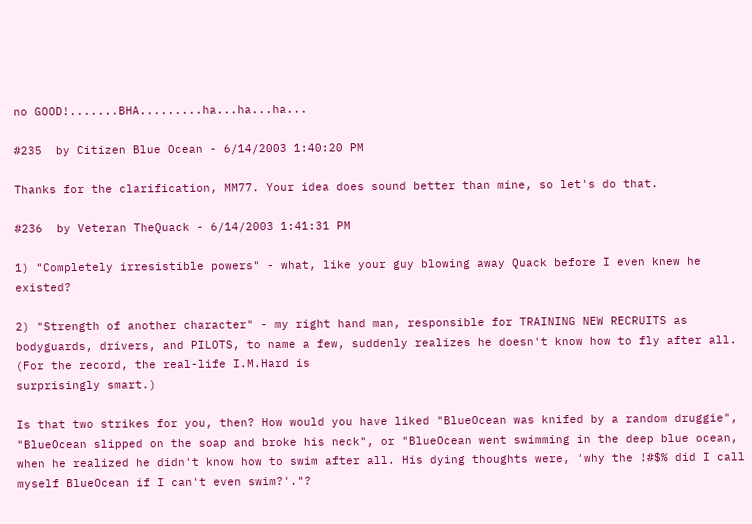no GOOD!.......BHA.........ha...ha...ha...

#235  by Citizen Blue Ocean - 6/14/2003 1:40:20 PM

Thanks for the clarification, MM77. Your idea does sound better than mine, so let's do that.

#236  by Veteran TheQuack - 6/14/2003 1:41:31 PM

1) "Completely irresistible powers" - what, like your guy blowing away Quack before I even knew he existed?

2) "Strength of another character" - my right hand man, responsible for TRAINING NEW RECRUITS as bodyguards, drivers, and PILOTS, to name a few, suddenly realizes he doesn't know how to fly after all.
(For the record, the real-life I.M.Hard is
surprisingly smart.)

Is that two strikes for you, then? How would you have liked "BlueOcean was knifed by a random druggie", "BlueOcean slipped on the soap and broke his neck", or "BlueOcean went swimming in the deep blue ocean, when he realized he didn't know how to swim after all. His dying thoughts were, 'why the !#$% did I call myself BlueOcean if I can't even swim?'."?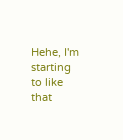Hehe, I'm starting to like that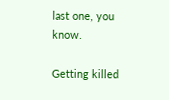last one, you know.

Getting killed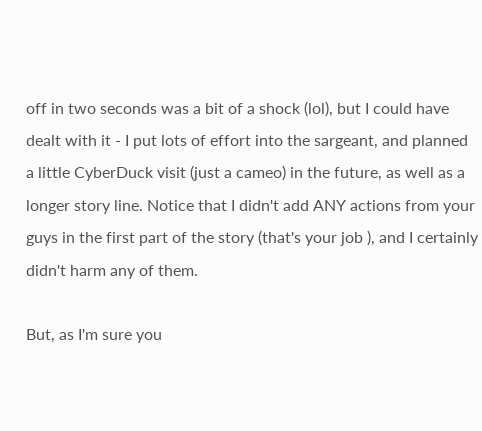off in two seconds was a bit of a shock (lol), but I could have dealt with it - I put lots of effort into the sargeant, and planned a little CyberDuck visit (just a cameo) in the future, as well as a longer story line. Notice that I didn't add ANY actions from your guys in the first part of the story (that's your job ), and I certainly didn't harm any of them.

But, as I'm sure you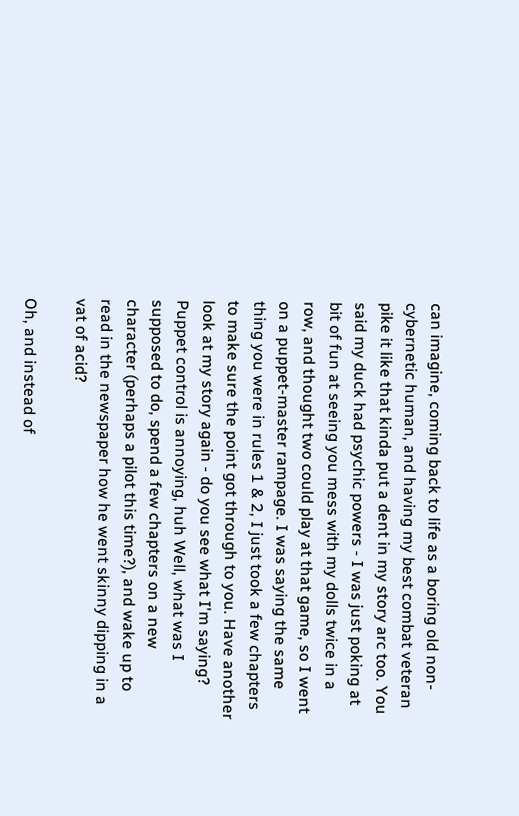can imagine, coming back to life as a boring old non-cybernetic human, and having my best combat veteran pike it like that kinda put a dent in my story arc too. You said my duck had psychic powers - I was just poking at bit of fun at seeing you mess with my dolls twice in a row, and thought two could play at that game, so I went on a puppet-master rampage. I was saying the same thing you were in rules 1 & 2, I just took a few chapters to make sure the point got through to you. Have another look at my story again - do you see what I'm saying? Puppet control is annoying, huh Well, what was I supposed to do, spend a few chapters on a new character (perhaps a pilot this time?), and wake up to read in the newspaper how he went skinny dipping in a vat of acid?

Oh, and instead of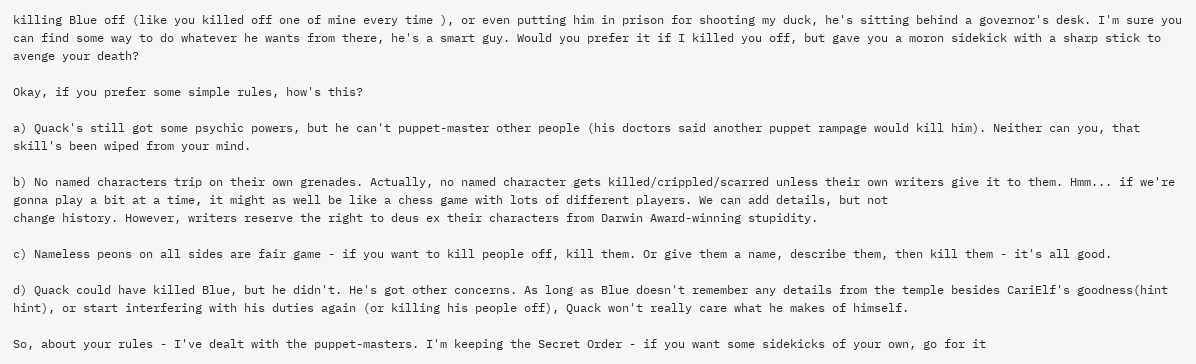killing Blue off (like you killed off one of mine every time ), or even putting him in prison for shooting my duck, he's sitting behind a governor's desk. I'm sure you can find some way to do whatever he wants from there, he's a smart guy. Would you prefer it if I killed you off, but gave you a moron sidekick with a sharp stick to avenge your death?

Okay, if you prefer some simple rules, how's this?

a) Quack's still got some psychic powers, but he can't puppet-master other people (his doctors said another puppet rampage would kill him). Neither can you, that skill's been wiped from your mind.

b) No named characters trip on their own grenades. Actually, no named character gets killed/crippled/scarred unless their own writers give it to them. Hmm... if we're gonna play a bit at a time, it might as well be like a chess game with lots of different players. We can add details, but not
change history. However, writers reserve the right to deus ex their characters from Darwin Award-winning stupidity.

c) Nameless peons on all sides are fair game - if you want to kill people off, kill them. Or give them a name, describe them, then kill them - it's all good.

d) Quack could have killed Blue, but he didn't. He's got other concerns. As long as Blue doesn't remember any details from the temple besides CariElf's goodness(hint hint), or start interfering with his duties again (or killing his people off), Quack won't really care what he makes of himself.

So, about your rules - I've dealt with the puppet-masters. I'm keeping the Secret Order - if you want some sidekicks of your own, go for it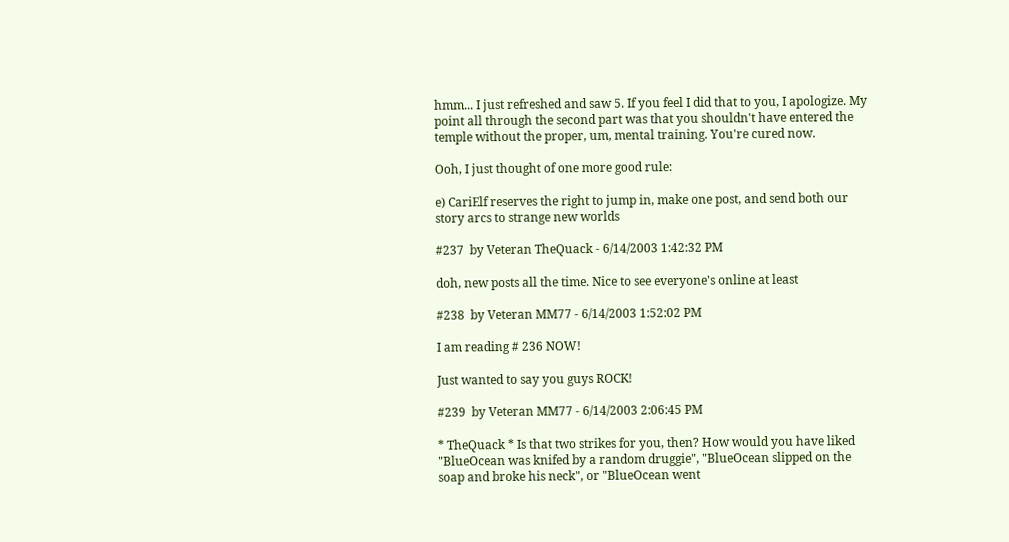hmm... I just refreshed and saw 5. If you feel I did that to you, I apologize. My point all through the second part was that you shouldn't have entered the temple without the proper, um, mental training. You're cured now.

Ooh, I just thought of one more good rule:

e) CariElf reserves the right to jump in, make one post, and send both our story arcs to strange new worlds

#237  by Veteran TheQuack - 6/14/2003 1:42:32 PM

doh, new posts all the time. Nice to see everyone's online at least

#238  by Veteran MM77 - 6/14/2003 1:52:02 PM

I am reading # 236 NOW!

Just wanted to say you guys ROCK!

#239  by Veteran MM77 - 6/14/2003 2:06:45 PM

* TheQuack * Is that two strikes for you, then? How would you have liked "BlueOcean was knifed by a random druggie", "BlueOcean slipped on the soap and broke his neck", or "BlueOcean went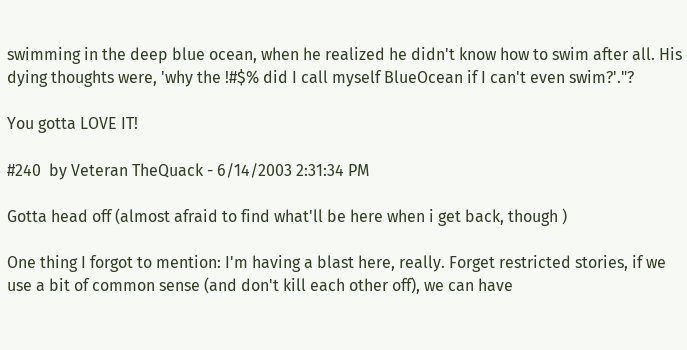swimming in the deep blue ocean, when he realized he didn't know how to swim after all. His dying thoughts were, 'why the !#$% did I call myself BlueOcean if I can't even swim?'."?

You gotta LOVE IT!

#240  by Veteran TheQuack - 6/14/2003 2:31:34 PM

Gotta head off (almost afraid to find what'll be here when i get back, though )

One thing I forgot to mention: I'm having a blast here, really. Forget restricted stories, if we use a bit of common sense (and don't kill each other off), we can have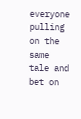everyone pulling on the same tale and bet on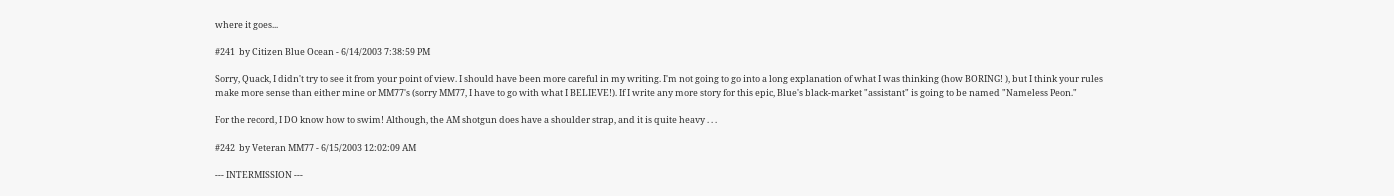where it goes...

#241  by Citizen Blue Ocean - 6/14/2003 7:38:59 PM

Sorry, Quack, I didn't try to see it from your point of view. I should have been more careful in my writing. I'm not going to go into a long explanation of what I was thinking (how BORING! ), but I think your rules make more sense than either mine or MM77's (sorry MM77, I have to go with what I BELIEVE!). If I write any more story for this epic, Blue's black-market "assistant" is going to be named "Nameless Peon."

For the record, I DO know how to swim! Although, the AM shotgun does have a shoulder strap, and it is quite heavy . . .

#242  by Veteran MM77 - 6/15/2003 12:02:09 AM

--- INTERMISSION ---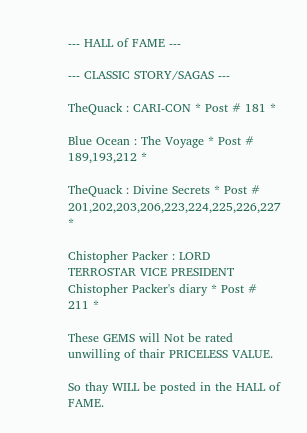--- HALL of FAME ---

--- CLASSIC STORY/SAGAS ---

TheQuack : CARI-CON * Post # 181 *

Blue Ocean : The Voyage * Post # 189,193,212 *

TheQuack : Divine Secrets * Post # 201,202,203,206,223,224,225,226,227 *

Chistopher Packer : LORD TERROSTAR VICE PRESIDENT Chistopher Packer's diary * Post # 211 *

These GEMS will Not be rated unwilling of thair PRICELESS VALUE.

So thay WILL be posted in the HALL of FAME.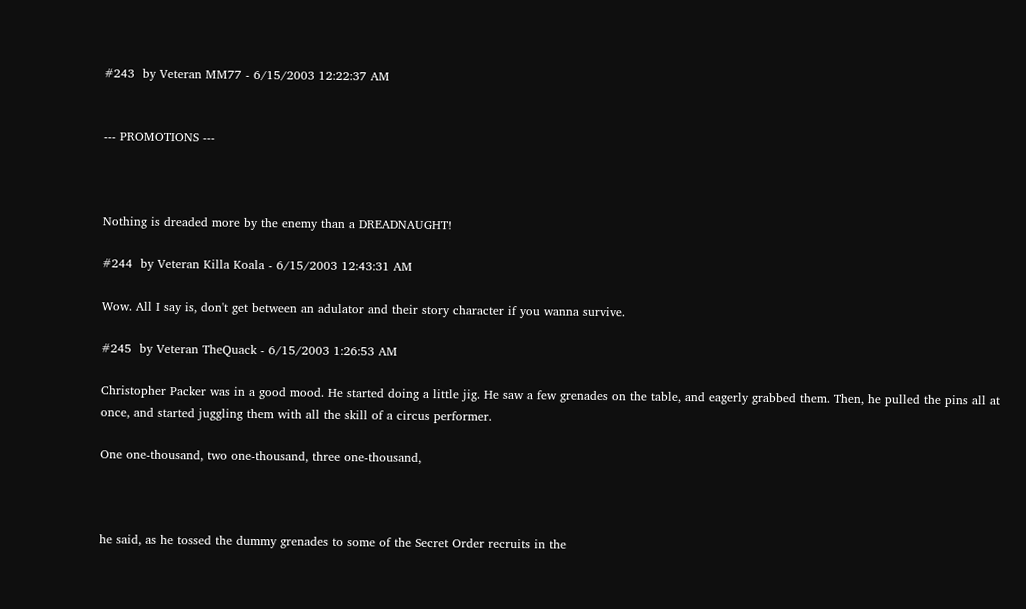#243  by Veteran MM77 - 6/15/2003 12:22:37 AM


--- PROMOTIONS ---



Nothing is dreaded more by the enemy than a DREADNAUGHT!

#244  by Veteran Killa Koala - 6/15/2003 12:43:31 AM

Wow. All I say is, don't get between an adulator and their story character if you wanna survive.

#245  by Veteran TheQuack - 6/15/2003 1:26:53 AM

Christopher Packer was in a good mood. He started doing a little jig. He saw a few grenades on the table, and eagerly grabbed them. Then, he pulled the pins all at once, and started juggling them with all the skill of a circus performer.

One one-thousand, two one-thousand, three one-thousand,



he said, as he tossed the dummy grenades to some of the Secret Order recruits in the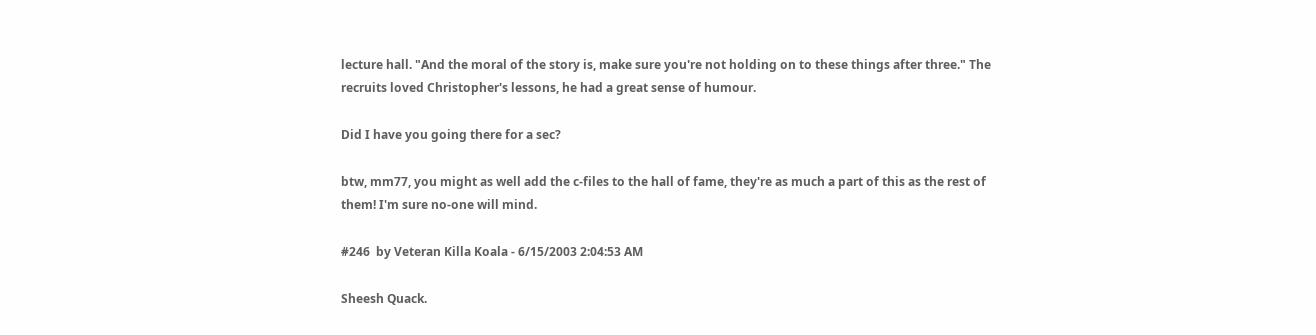lecture hall. "And the moral of the story is, make sure you're not holding on to these things after three." The recruits loved Christopher's lessons, he had a great sense of humour.

Did I have you going there for a sec?

btw, mm77, you might as well add the c-files to the hall of fame, they're as much a part of this as the rest of them! I'm sure no-one will mind.

#246  by Veteran Killa Koala - 6/15/2003 2:04:53 AM

Sheesh Quack.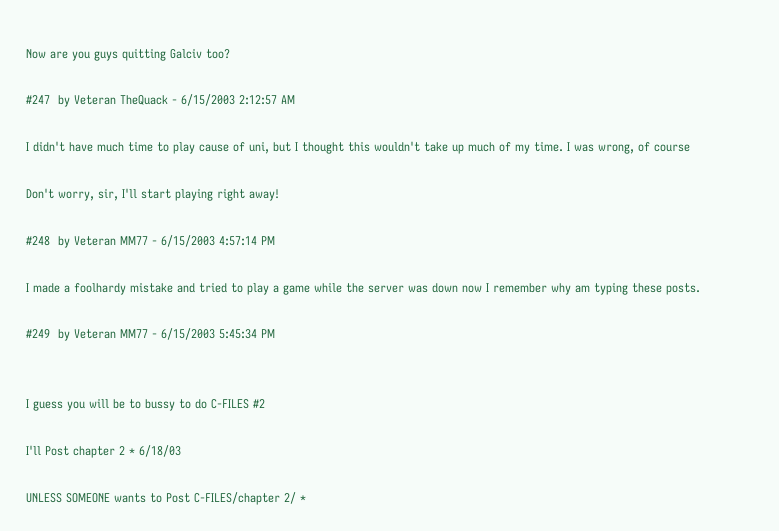Now are you guys quitting Galciv too?

#247  by Veteran TheQuack - 6/15/2003 2:12:57 AM

I didn't have much time to play cause of uni, but I thought this wouldn't take up much of my time. I was wrong, of course

Don't worry, sir, I'll start playing right away!

#248  by Veteran MM77 - 6/15/2003 4:57:14 PM

I made a foolhardy mistake and tried to play a game while the server was down now I remember why am typing these posts.

#249  by Veteran MM77 - 6/15/2003 5:45:34 PM


I guess you will be to bussy to do C-FILES #2

I'll Post chapter 2 * 6/18/03

UNLESS SOMEONE wants to Post C-FILES/chapter 2/ *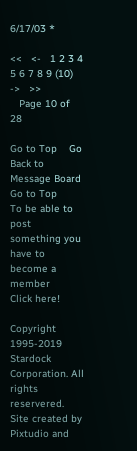6/17/03 *

<<   <-   1 2 3 4 5 6 7 8 9 (10)   ->   >>
   Page 10 of 28

Go to Top    Go Back to Message Board    Go to Top
To be able to post something you have to become a member
Click here!

Copyright 1995-2019 Stardock Corporation. All rights reservered.
Site created by Pixtudio and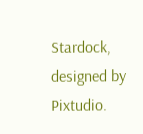Stardock, designed by Pixtudio.